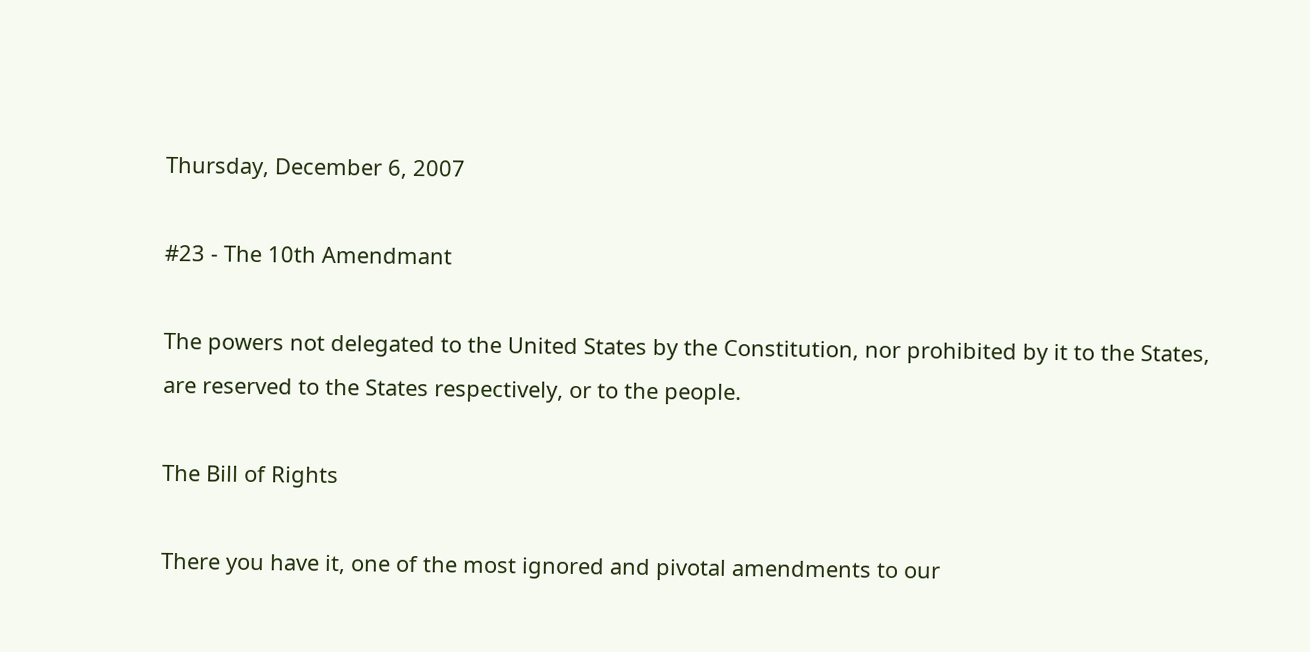Thursday, December 6, 2007

#23 - The 10th Amendmant

The powers not delegated to the United States by the Constitution, nor prohibited by it to the States, are reserved to the States respectively, or to the people.

The Bill of Rights

There you have it, one of the most ignored and pivotal amendments to our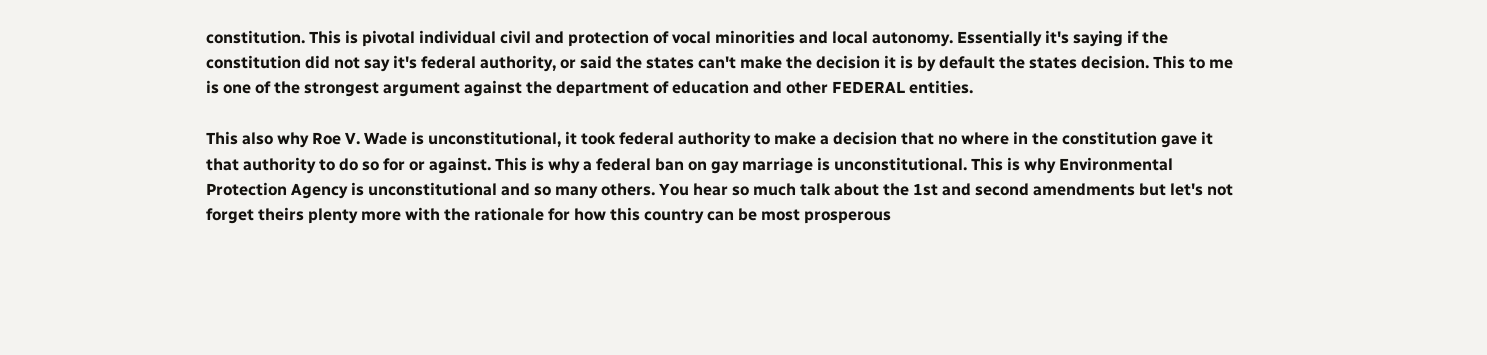constitution. This is pivotal individual civil and protection of vocal minorities and local autonomy. Essentially it's saying if the constitution did not say it's federal authority, or said the states can't make the decision it is by default the states decision. This to me is one of the strongest argument against the department of education and other FEDERAL entities.

This also why Roe V. Wade is unconstitutional, it took federal authority to make a decision that no where in the constitution gave it that authority to do so for or against. This is why a federal ban on gay marriage is unconstitutional. This is why Environmental Protection Agency is unconstitutional and so many others. You hear so much talk about the 1st and second amendments but let's not forget theirs plenty more with the rationale for how this country can be most prosperous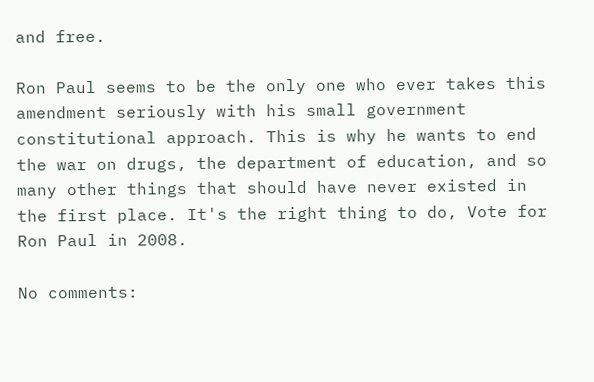and free.

Ron Paul seems to be the only one who ever takes this amendment seriously with his small government constitutional approach. This is why he wants to end the war on drugs, the department of education, and so many other things that should have never existed in the first place. It's the right thing to do, Vote for Ron Paul in 2008.

No comments: